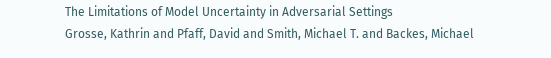The Limitations of Model Uncertainty in Adversarial Settings
Grosse, Kathrin and Pfaff, David and Smith, Michael T. and Backes, Michael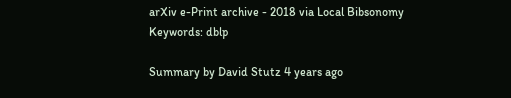arXiv e-Print archive - 2018 via Local Bibsonomy
Keywords: dblp

Summary by David Stutz 4 years ago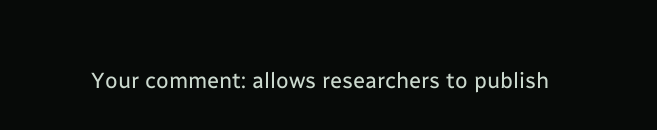Your comment: allows researchers to publish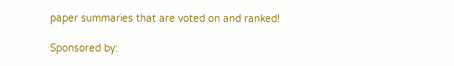paper summaries that are voted on and ranked!

Sponsored by: